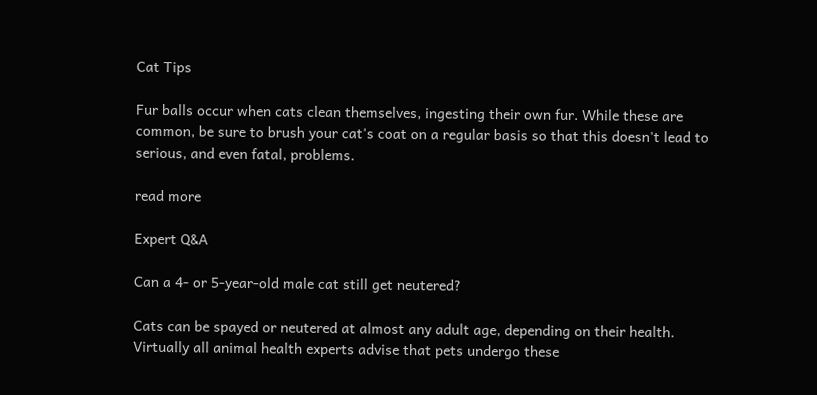Cat Tips

Fur balls occur when cats clean themselves, ingesting their own fur. While these are common, be sure to brush your cat's coat on a regular basis so that this doesn't lead to serious, and even fatal, problems.

read more

Expert Q&A

Can a 4- or 5-year-old male cat still get neutered?

Cats can be spayed or neutered at almost any adult age, depending on their health. Virtually all animal health experts advise that pets undergo these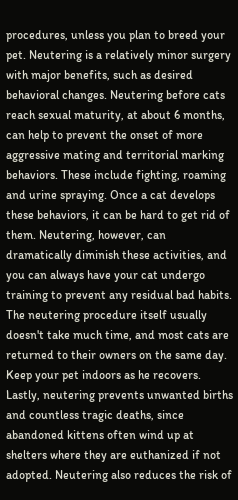procedures, unless you plan to breed your pet. Neutering is a relatively minor surgery with major benefits, such as desired behavioral changes. Neutering before cats reach sexual maturity, at about 6 months, can help to prevent the onset of more aggressive mating and territorial marking behaviors. These include fighting, roaming and urine spraying. Once a cat develops these behaviors, it can be hard to get rid of them. Neutering, however, can dramatically diminish these activities, and you can always have your cat undergo training to prevent any residual bad habits. The neutering procedure itself usually doesn't take much time, and most cats are returned to their owners on the same day. Keep your pet indoors as he recovers. Lastly, neutering prevents unwanted births and countless tragic deaths, since abandoned kittens often wind up at shelters where they are euthanized if not adopted. Neutering also reduces the risk of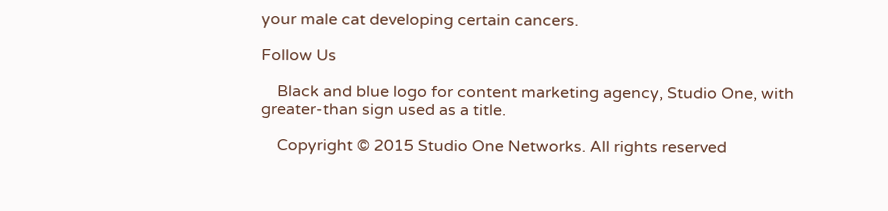your male cat developing certain cancers.

Follow Us

    Black and blue logo for content marketing agency, Studio One, with greater-than sign used as a title.

    Copyright © 2015 Studio One Networks. All rights reserved